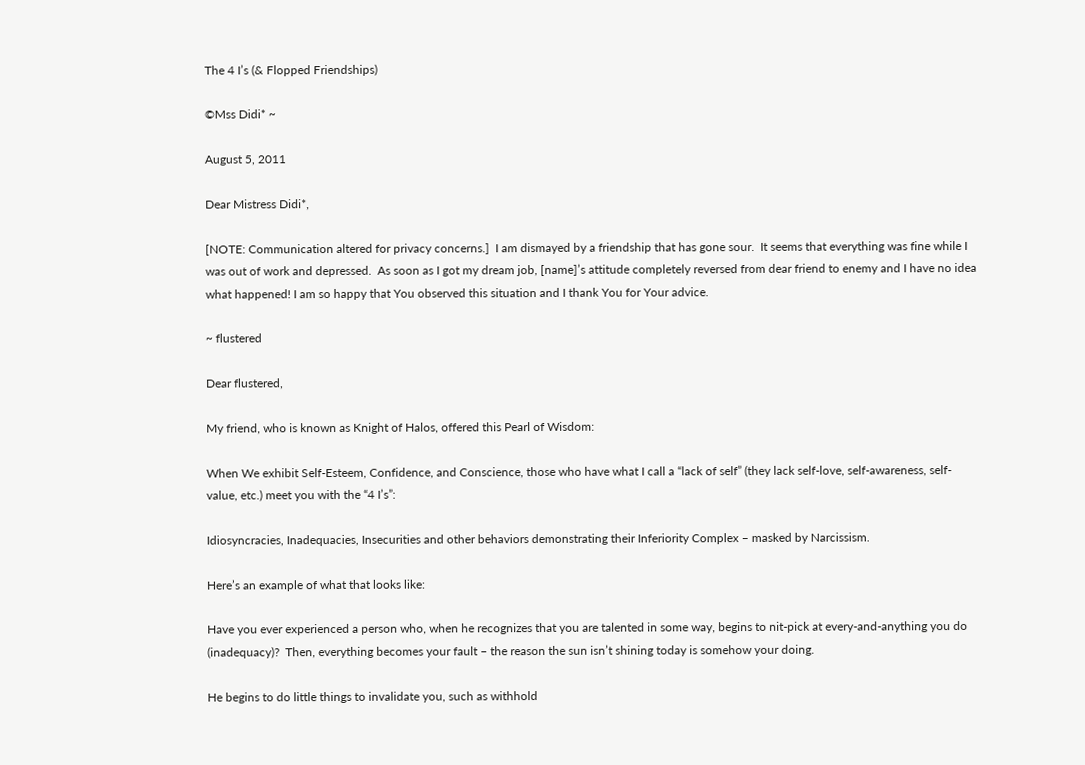The 4 I’s (& Flopped Friendships)

©Mss Didi* ~

August 5, 2011

Dear Mistress Didi*,

[NOTE: Communication altered for privacy concerns.]  I am dismayed by a friendship that has gone sour.  It seems that everything was fine while I was out of work and depressed.  As soon as I got my dream job, [name]’s attitude completely reversed from dear friend to enemy and I have no idea what happened! I am so happy that You observed this situation and I thank You for Your advice.

~ flustered

Dear flustered,

My friend, who is known as Knight of Halos, offered this Pearl of Wisdom:

When We exhibit Self-Esteem, Confidence, and Conscience, those who have what I call a “lack of self” (they lack self-love, self-awareness, self-value, etc.) meet you with the “4 I’s”:

Idiosyncracies, Inadequacies, Insecurities and other behaviors demonstrating their Inferiority Complex – masked by Narcissism.

Here’s an example of what that looks like:

Have you ever experienced a person who, when he recognizes that you are talented in some way, begins to nit-pick at every-and-anything you do (inadequacy)?  Then, everything becomes your fault – the reason the sun isn’t shining today is somehow your doing.

He begins to do little things to invalidate you, such as withhold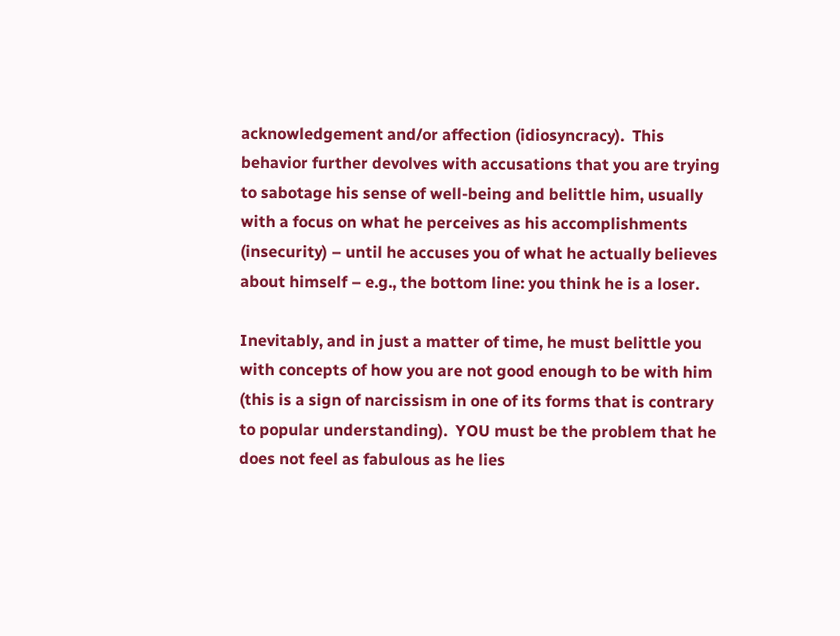acknowledgement and/or affection (idiosyncracy).  This behavior further devolves with accusations that you are trying to sabotage his sense of well-being and belittle him, usually with a focus on what he perceives as his accomplishments (insecurity) – until he accuses you of what he actually believes about himself – e.g., the bottom line: you think he is a loser.

Inevitably, and in just a matter of time, he must belittle you with concepts of how you are not good enough to be with him (this is a sign of narcissism in one of its forms that is contrary to popular understanding).  YOU must be the problem that he does not feel as fabulous as he lies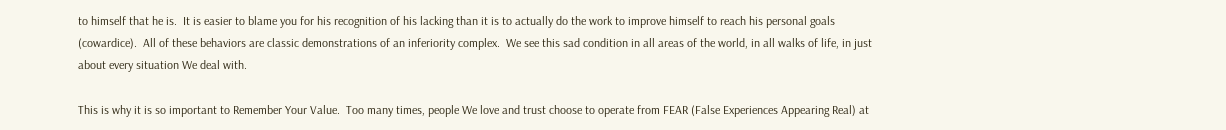to himself that he is.  It is easier to blame you for his recognition of his lacking than it is to actually do the work to improve himself to reach his personal goals (cowardice).  All of these behaviors are classic demonstrations of an inferiority complex.  We see this sad condition in all areas of the world, in all walks of life, in just about every situation We deal with.

This is why it is so important to Remember Your Value.  Too many times, people We love and trust choose to operate from FEAR (False Experiences Appearing Real) at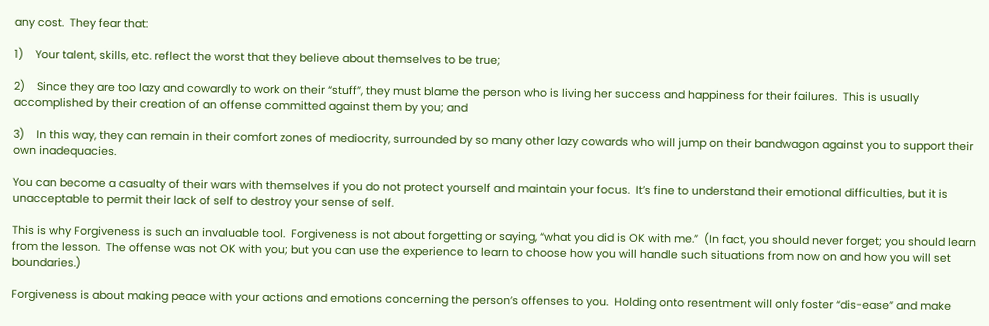any cost.  They fear that:

1)    Your talent, skills, etc. reflect the worst that they believe about themselves to be true;

2)    Since they are too lazy and cowardly to work on their “stuff”, they must blame the person who is living her success and happiness for their failures.  This is usually accomplished by their creation of an offense committed against them by you; and

3)    In this way, they can remain in their comfort zones of mediocrity, surrounded by so many other lazy cowards who will jump on their bandwagon against you to support their own inadequacies.

You can become a casualty of their wars with themselves if you do not protect yourself and maintain your focus.  It’s fine to understand their emotional difficulties, but it is unacceptable to permit their lack of self to destroy your sense of self.

This is why Forgiveness is such an invaluable tool.  Forgiveness is not about forgetting or saying, “what you did is OK with me.”  (In fact, you should never forget; you should learn from the lesson.  The offense was not OK with you; but you can use the experience to learn to choose how you will handle such situations from now on and how you will set boundaries.)

Forgiveness is about making peace with your actions and emotions concerning the person’s offenses to you.  Holding onto resentment will only foster “dis-ease” and make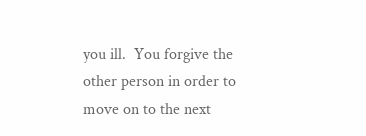you ill.  You forgive the other person in order to move on to the next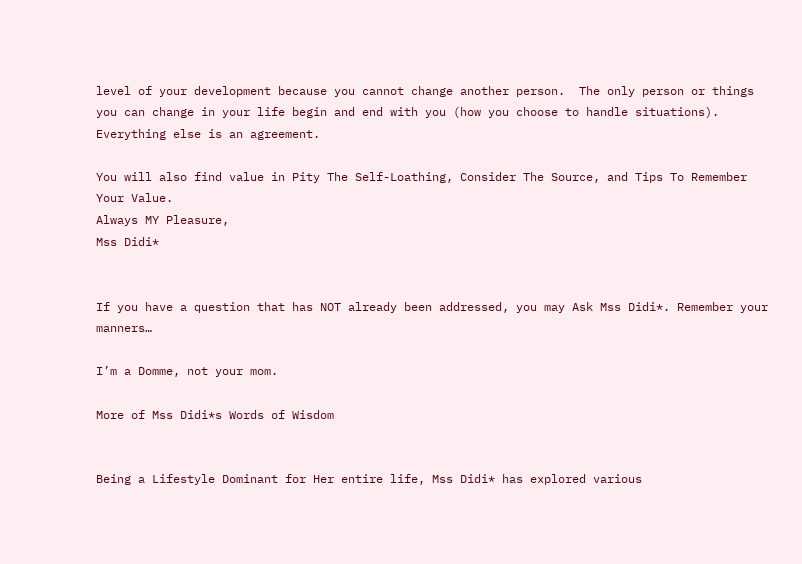level of your development because you cannot change another person.  The only person or things you can change in your life begin and end with you (how you choose to handle situations).  Everything else is an agreement.

You will also find value in Pity The Self-Loathing, Consider The Source, and Tips To Remember Your Value.
Always MY Pleasure,
Mss Didi*


If you have a question that has NOT already been addressed, you may Ask Mss Didi*. Remember your manners…

I’m a Domme, not your mom.

More of Mss Didi*s Words of Wisdom


Being a Lifestyle Dominant for Her entire life, Mss Didi* has explored various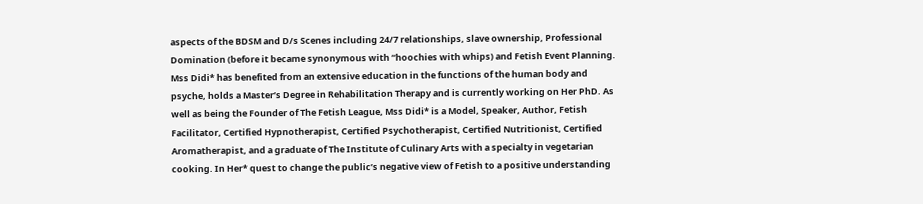aspects of the BDSM and D/s Scenes including 24/7 relationships, slave ownership, Professional Domination (before it became synonymous with “hoochies with whips) and Fetish Event Planning. Mss Didi* has benefited from an extensive education in the functions of the human body and psyche, holds a Master’s Degree in Rehabilitation Therapy and is currently working on Her PhD. As well as being the Founder of The Fetish League, Mss Didi* is a Model, Speaker, Author, Fetish Facilitator, Certified Hypnotherapist, Certified Psychotherapist, Certified Nutritionist, Certified Aromatherapist, and a graduate of The Institute of Culinary Arts with a specialty in vegetarian cooking. In Her* quest to change the public’s negative view of Fetish to a positive understanding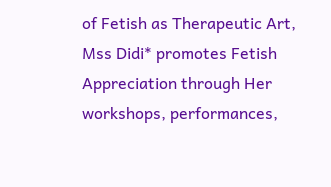of Fetish as Therapeutic Art, Mss Didi* promotes Fetish Appreciation through Her workshops, performances,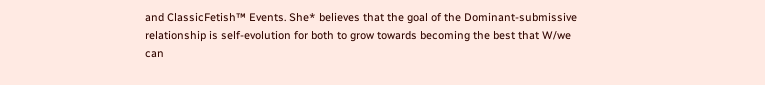and ClassicFetish™ Events. She* believes that the goal of the Dominant-submissive relationship is self-evolution for both to grow towards becoming the best that W/we can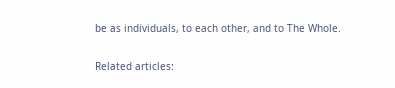be as individuals, to each other, and to The Whole.

Related articles: